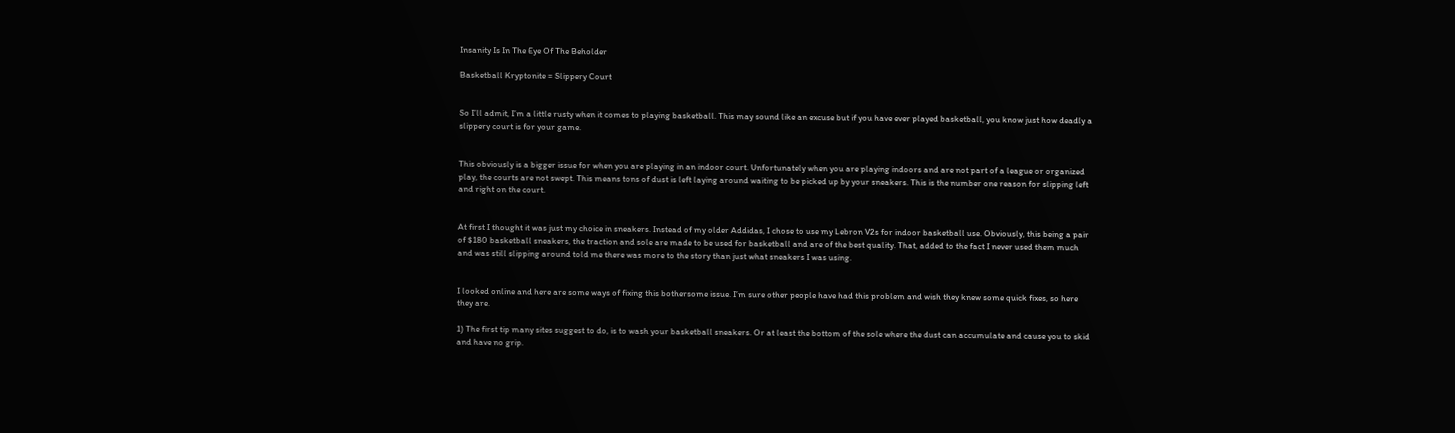Insanity Is In The Eye Of The Beholder

Basketball Kryptonite = Slippery Court


So I’ll admit, I’m a little rusty when it comes to playing basketball. This may sound like an excuse but if you have ever played basketball, you know just how deadly a slippery court is for your game.


This obviously is a bigger issue for when you are playing in an indoor court. Unfortunately when you are playing indoors and are not part of a league or organized play, the courts are not swept. This means tons of dust is left laying around waiting to be picked up by your sneakers. This is the number one reason for slipping left and right on the court.


At first I thought it was just my choice in sneakers. Instead of my older Addidas, I chose to use my Lebron V2s for indoor basketball use. Obviously, this being a pair of $180 basketball sneakers, the traction and sole are made to be used for basketball and are of the best quality. That, added to the fact I never used them much and was still slipping around told me there was more to the story than just what sneakers I was using.


I looked online and here are some ways of fixing this bothersome issue. I’m sure other people have had this problem and wish they knew some quick fixes, so here they are.

1) The first tip many sites suggest to do, is to wash your basketball sneakers. Or at least the bottom of the sole where the dust can accumulate and cause you to skid and have no grip.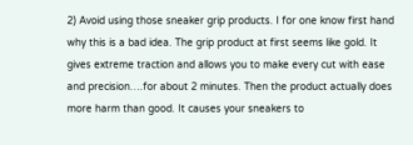2) Avoid using those sneaker grip products. I for one know first hand why this is a bad idea. The grip product at first seems like gold. It gives extreme traction and allows you to make every cut with ease and precision….for about 2 minutes. Then the product actually does more harm than good. It causes your sneakers to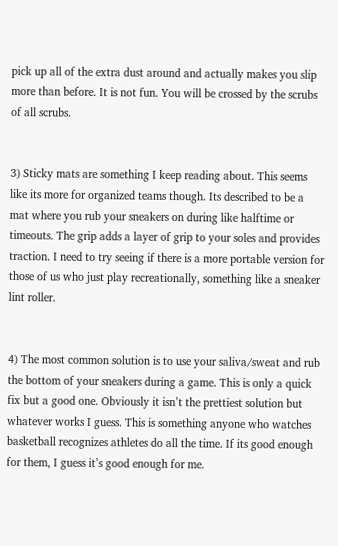pick up all of the extra dust around and actually makes you slip more than before. It is not fun. You will be crossed by the scrubs of all scrubs.


3) Sticky mats are something I keep reading about. This seems like its more for organized teams though. Its described to be a mat where you rub your sneakers on during like halftime or timeouts. The grip adds a layer of grip to your soles and provides traction. I need to try seeing if there is a more portable version for those of us who just play recreationally, something like a sneaker lint roller.


4) The most common solution is to use your saliva/sweat and rub the bottom of your sneakers during a game. This is only a quick fix but a good one. Obviously it isn’t the prettiest solution but whatever works I guess. This is something anyone who watches basketball recognizes athletes do all the time. If its good enough for them, I guess it’s good enough for me.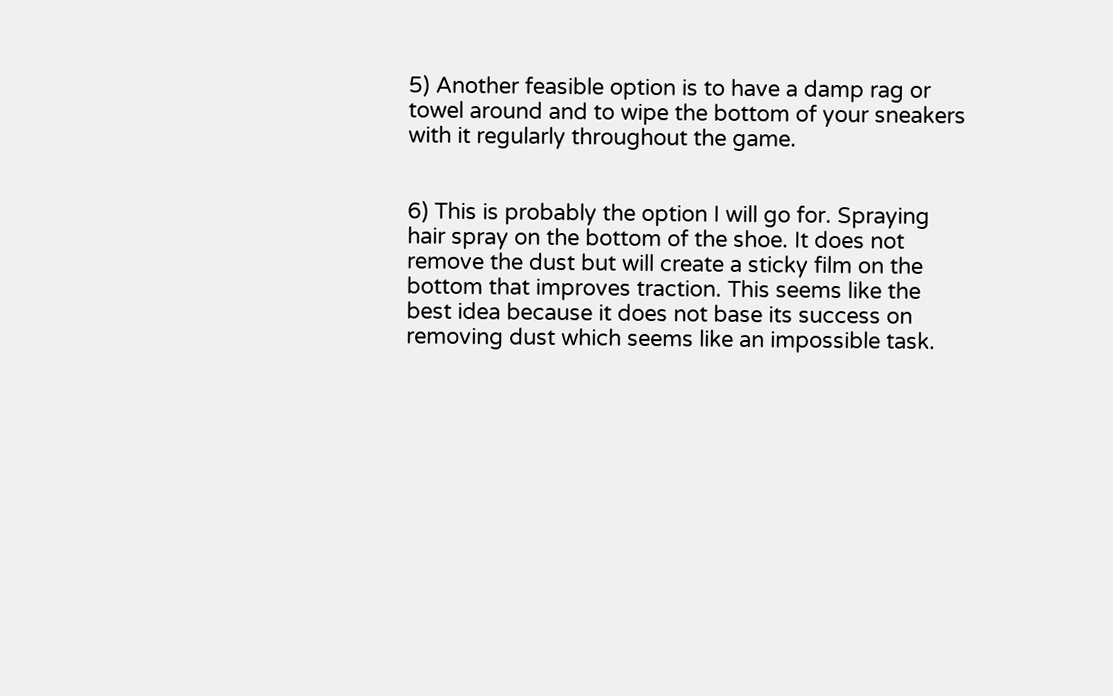5) Another feasible option is to have a damp rag or towel around and to wipe the bottom of your sneakers with it regularly throughout the game.


6) This is probably the option I will go for. Spraying hair spray on the bottom of the shoe. It does not remove the dust but will create a sticky film on the bottom that improves traction. This seems like the best idea because it does not base its success on removing dust which seems like an impossible task.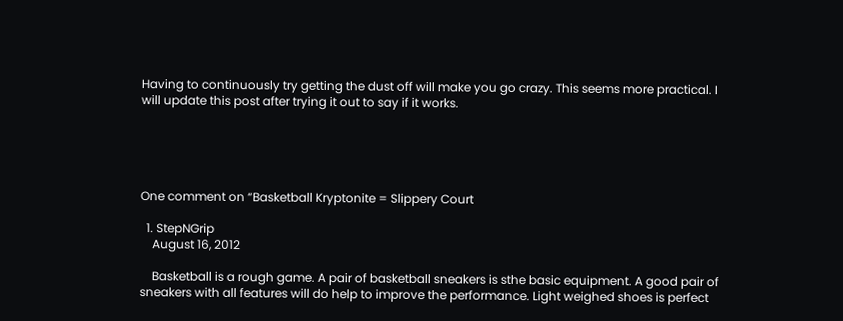Having to continuously try getting the dust off will make you go crazy. This seems more practical. I will update this post after trying it out to say if it works.





One comment on “Basketball Kryptonite = Slippery Court

  1. StepNGrip
    August 16, 2012

    Basketball is a rough game. A pair of basketball sneakers is sthe basic equipment. A good pair of sneakers with all features will do help to improve the performance. Light weighed shoes is perfect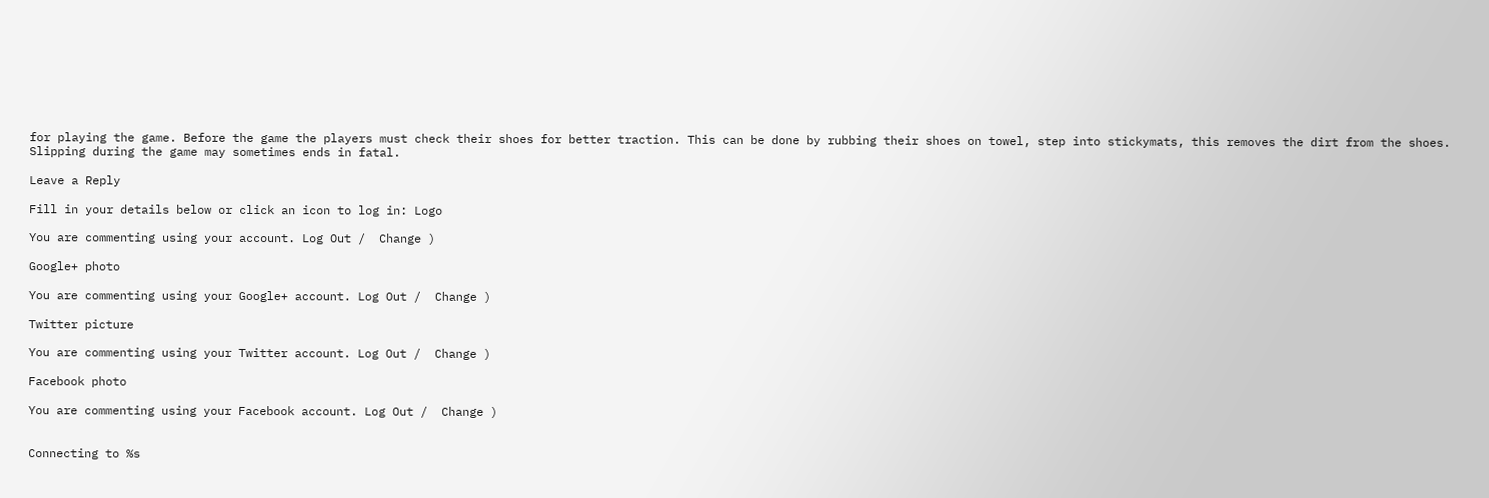for playing the game. Before the game the players must check their shoes for better traction. This can be done by rubbing their shoes on towel, step into stickymats, this removes the dirt from the shoes. Slipping during the game may sometimes ends in fatal.

Leave a Reply

Fill in your details below or click an icon to log in: Logo

You are commenting using your account. Log Out /  Change )

Google+ photo

You are commenting using your Google+ account. Log Out /  Change )

Twitter picture

You are commenting using your Twitter account. Log Out /  Change )

Facebook photo

You are commenting using your Facebook account. Log Out /  Change )


Connecting to %s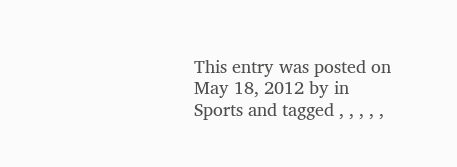This entry was posted on May 18, 2012 by in Sports and tagged , , , , ,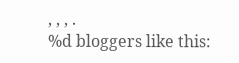, , , .
%d bloggers like this: